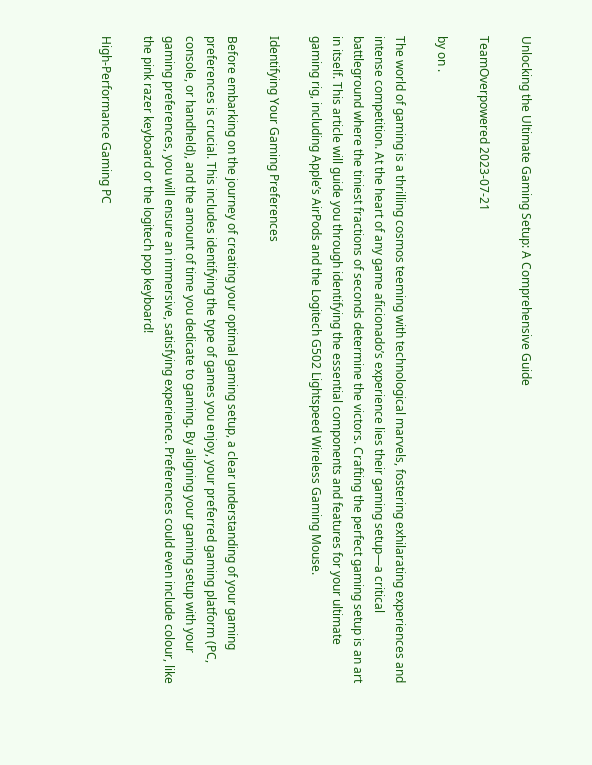Unlocking the Ultimate Gaming Setup: A Comprehensive Guide

TeamOverpowered 2023-07-21

by on .

The world of gaming is a thrilling cosmos teeming with technological marvels, fostering exhilarating experiences and intense competition. At the heart of any game aficionado’s experience lies their gaming setup—a critical battleground where the tiniest fractions of seconds determine the victors. Crafting the perfect gaming setup is an art in itself. This article will guide you through identifying the essential components and features for your ultimate gaming rig, including Apple’s AirPods and the Logitech G502 Lightspeed Wireless Gaming Mouse.

Identifying Your Gaming Preferences

Before embarking on the journey of creating your optimal gaming setup, a clear understanding of your gaming preferences is crucial. This includes identifying the type of games you enjoy, your preferred gaming platform (PC, console, or handheld), and the amount of time you dedicate to gaming. By aligning your gaming setup with your gaming preferences, you will ensure an immersive, satisfying experience. Preferences could even include colour, like the pink razer keyboard or the logitech pop keyboard!

High-Performance Gaming PC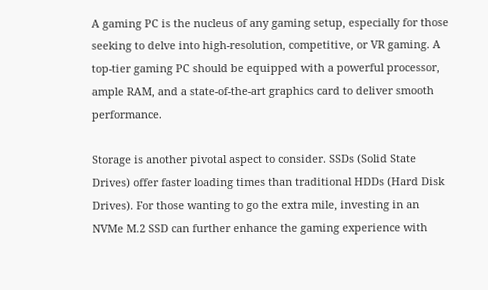A gaming PC is the nucleus of any gaming setup, especially for those seeking to delve into high-resolution, competitive, or VR gaming. A top-tier gaming PC should be equipped with a powerful processor, ample RAM, and a state-of-the-art graphics card to deliver smooth performance.

Storage is another pivotal aspect to consider. SSDs (Solid State Drives) offer faster loading times than traditional HDDs (Hard Disk Drives). For those wanting to go the extra mile, investing in an NVMe M.2 SSD can further enhance the gaming experience with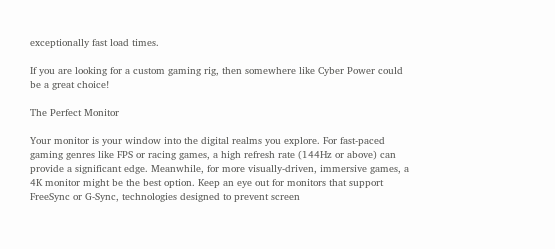exceptionally fast load times.

If you are looking for a custom gaming rig, then somewhere like Cyber Power could be a great choice!

The Perfect Monitor

Your monitor is your window into the digital realms you explore. For fast-paced gaming genres like FPS or racing games, a high refresh rate (144Hz or above) can provide a significant edge. Meanwhile, for more visually-driven, immersive games, a 4K monitor might be the best option. Keep an eye out for monitors that support FreeSync or G-Sync, technologies designed to prevent screen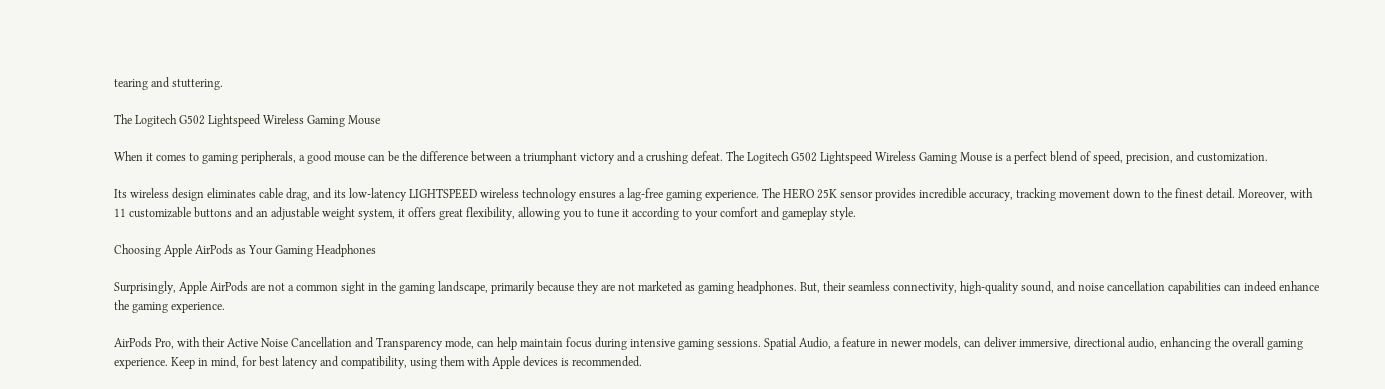tearing and stuttering.

The Logitech G502 Lightspeed Wireless Gaming Mouse

When it comes to gaming peripherals, a good mouse can be the difference between a triumphant victory and a crushing defeat. The Logitech G502 Lightspeed Wireless Gaming Mouse is a perfect blend of speed, precision, and customization.

Its wireless design eliminates cable drag, and its low-latency LIGHTSPEED wireless technology ensures a lag-free gaming experience. The HERO 25K sensor provides incredible accuracy, tracking movement down to the finest detail. Moreover, with 11 customizable buttons and an adjustable weight system, it offers great flexibility, allowing you to tune it according to your comfort and gameplay style.

Choosing Apple AirPods as Your Gaming Headphones

Surprisingly, Apple AirPods are not a common sight in the gaming landscape, primarily because they are not marketed as gaming headphones. But, their seamless connectivity, high-quality sound, and noise cancellation capabilities can indeed enhance the gaming experience.

AirPods Pro, with their Active Noise Cancellation and Transparency mode, can help maintain focus during intensive gaming sessions. Spatial Audio, a feature in newer models, can deliver immersive, directional audio, enhancing the overall gaming experience. Keep in mind, for best latency and compatibility, using them with Apple devices is recommended.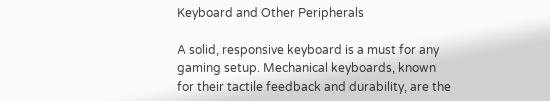Keyboard and Other Peripherals

A solid, responsive keyboard is a must for any gaming setup. Mechanical keyboards, known for their tactile feedback and durability, are the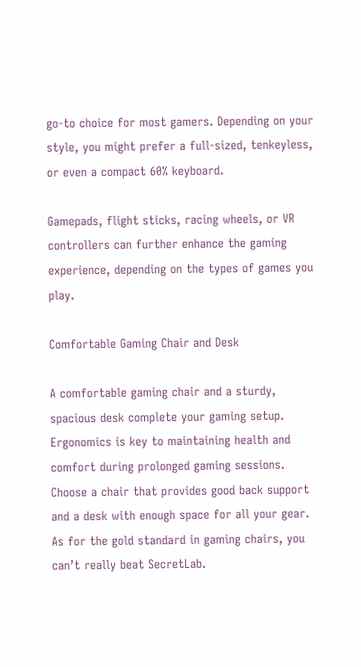go-to choice for most gamers. Depending on your style, you might prefer a full-sized, tenkeyless, or even a compact 60% keyboard.

Gamepads, flight sticks, racing wheels, or VR controllers can further enhance the gaming experience, depending on the types of games you play.

Comfortable Gaming Chair and Desk

A comfortable gaming chair and a sturdy, spacious desk complete your gaming setup. Ergonomics is key to maintaining health and comfort during prolonged gaming sessions. Choose a chair that provides good back support and a desk with enough space for all your gear. As for the gold standard in gaming chairs, you can’t really beat SecretLab.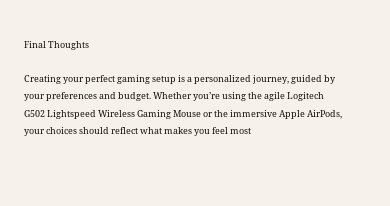Final Thoughts

Creating your perfect gaming setup is a personalized journey, guided by your preferences and budget. Whether you’re using the agile Logitech G502 Lightspeed Wireless Gaming Mouse or the immersive Apple AirPods, your choices should reflect what makes you feel most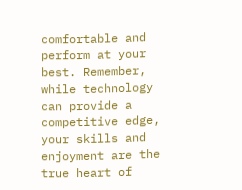comfortable and perform at your best. Remember, while technology can provide a competitive edge, your skills and enjoyment are the true heart of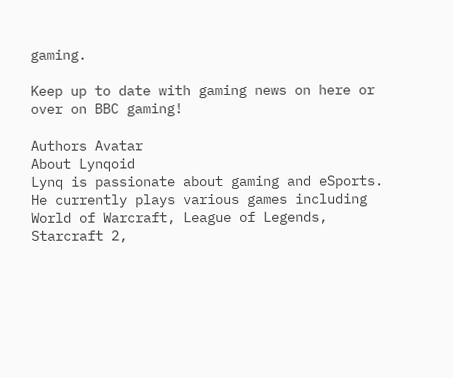gaming.

Keep up to date with gaming news on here or over on BBC gaming!

Authors Avatar
About Lynqoid
Lynq is passionate about gaming and eSports. He currently plays various games including World of Warcraft, League of Legends, Starcraft 2,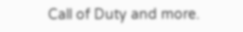Call of Duty and more.